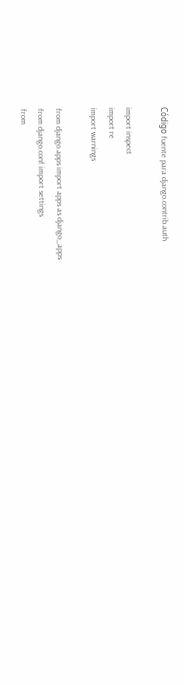Código fuente para django.contrib.auth

import inspect
import re
import warnings

from django.apps import apps as django_apps
from django.conf import settings
from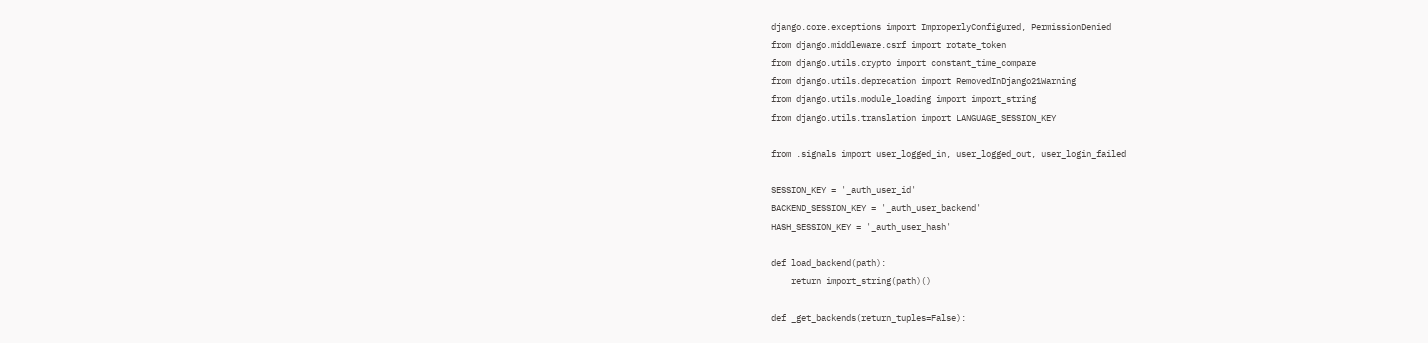django.core.exceptions import ImproperlyConfigured, PermissionDenied
from django.middleware.csrf import rotate_token
from django.utils.crypto import constant_time_compare
from django.utils.deprecation import RemovedInDjango21Warning
from django.utils.module_loading import import_string
from django.utils.translation import LANGUAGE_SESSION_KEY

from .signals import user_logged_in, user_logged_out, user_login_failed

SESSION_KEY = '_auth_user_id'
BACKEND_SESSION_KEY = '_auth_user_backend'
HASH_SESSION_KEY = '_auth_user_hash'

def load_backend(path):
    return import_string(path)()

def _get_backends(return_tuples=False):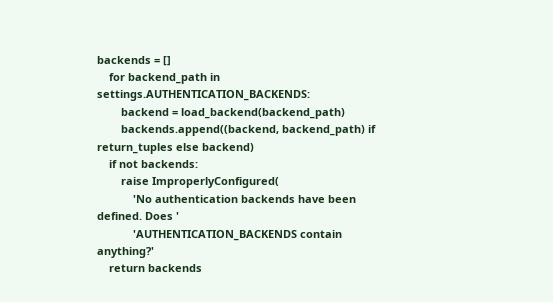backends = []
    for backend_path in settings.AUTHENTICATION_BACKENDS:
        backend = load_backend(backend_path)
        backends.append((backend, backend_path) if return_tuples else backend)
    if not backends:
        raise ImproperlyConfigured(
            'No authentication backends have been defined. Does '
            'AUTHENTICATION_BACKENDS contain anything?'
    return backends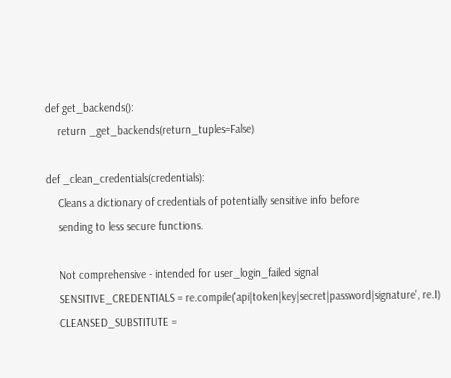def get_backends():
    return _get_backends(return_tuples=False)

def _clean_credentials(credentials):
    Cleans a dictionary of credentials of potentially sensitive info before
    sending to less secure functions.

    Not comprehensive - intended for user_login_failed signal
    SENSITIVE_CREDENTIALS = re.compile('api|token|key|secret|password|signature', re.I)
    CLEANSED_SUBSTITUTE =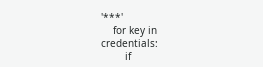'***'
    for key in credentials:
        if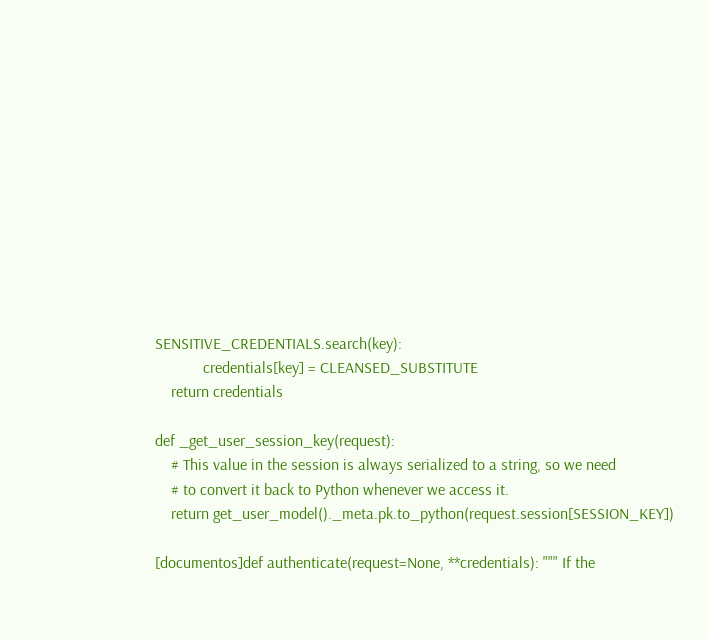SENSITIVE_CREDENTIALS.search(key):
            credentials[key] = CLEANSED_SUBSTITUTE
    return credentials

def _get_user_session_key(request):
    # This value in the session is always serialized to a string, so we need
    # to convert it back to Python whenever we access it.
    return get_user_model()._meta.pk.to_python(request.session[SESSION_KEY])

[documentos]def authenticate(request=None, **credentials): """ If the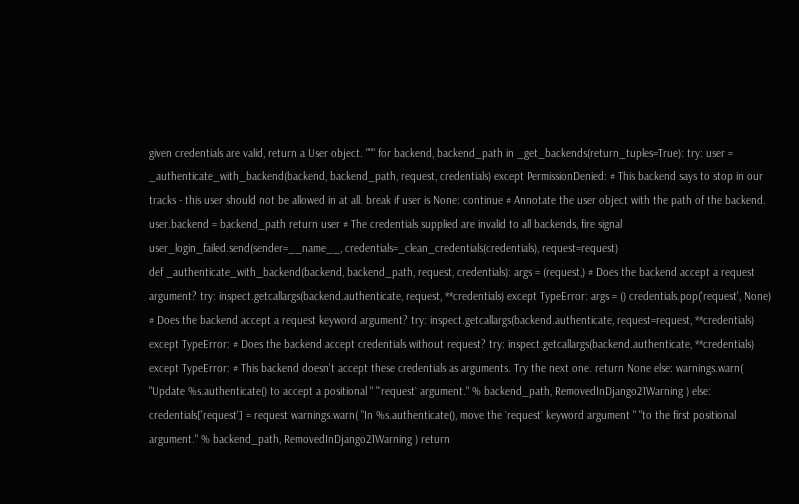given credentials are valid, return a User object. """ for backend, backend_path in _get_backends(return_tuples=True): try: user = _authenticate_with_backend(backend, backend_path, request, credentials) except PermissionDenied: # This backend says to stop in our tracks - this user should not be allowed in at all. break if user is None: continue # Annotate the user object with the path of the backend. user.backend = backend_path return user # The credentials supplied are invalid to all backends, fire signal user_login_failed.send(sender=__name__, credentials=_clean_credentials(credentials), request=request)
def _authenticate_with_backend(backend, backend_path, request, credentials): args = (request,) # Does the backend accept a request argument? try: inspect.getcallargs(backend.authenticate, request, **credentials) except TypeError: args = () credentials.pop('request', None) # Does the backend accept a request keyword argument? try: inspect.getcallargs(backend.authenticate, request=request, **credentials) except TypeError: # Does the backend accept credentials without request? try: inspect.getcallargs(backend.authenticate, **credentials) except TypeError: # This backend doesn't accept these credentials as arguments. Try the next one. return None else: warnings.warn( "Update %s.authenticate() to accept a positional " "`request` argument." % backend_path, RemovedInDjango21Warning ) else: credentials['request'] = request warnings.warn( "In %s.authenticate(), move the `request` keyword argument " "to the first positional argument." % backend_path, RemovedInDjango21Warning ) return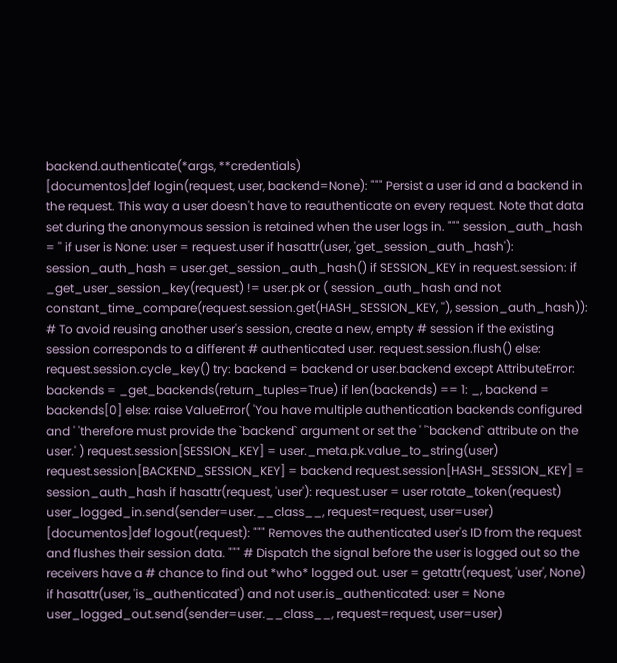backend.authenticate(*args, **credentials)
[documentos]def login(request, user, backend=None): """ Persist a user id and a backend in the request. This way a user doesn't have to reauthenticate on every request. Note that data set during the anonymous session is retained when the user logs in. """ session_auth_hash = '' if user is None: user = request.user if hasattr(user, 'get_session_auth_hash'): session_auth_hash = user.get_session_auth_hash() if SESSION_KEY in request.session: if _get_user_session_key(request) != user.pk or ( session_auth_hash and not constant_time_compare(request.session.get(HASH_SESSION_KEY, ''), session_auth_hash)): # To avoid reusing another user's session, create a new, empty # session if the existing session corresponds to a different # authenticated user. request.session.flush() else: request.session.cycle_key() try: backend = backend or user.backend except AttributeError: backends = _get_backends(return_tuples=True) if len(backends) == 1: _, backend = backends[0] else: raise ValueError( 'You have multiple authentication backends configured and ' 'therefore must provide the `backend` argument or set the ' '`backend` attribute on the user.' ) request.session[SESSION_KEY] = user._meta.pk.value_to_string(user) request.session[BACKEND_SESSION_KEY] = backend request.session[HASH_SESSION_KEY] = session_auth_hash if hasattr(request, 'user'): request.user = user rotate_token(request) user_logged_in.send(sender=user.__class__, request=request, user=user)
[documentos]def logout(request): """ Removes the authenticated user's ID from the request and flushes their session data. """ # Dispatch the signal before the user is logged out so the receivers have a # chance to find out *who* logged out. user = getattr(request, 'user', None) if hasattr(user, 'is_authenticated') and not user.is_authenticated: user = None user_logged_out.send(sender=user.__class__, request=request, user=user)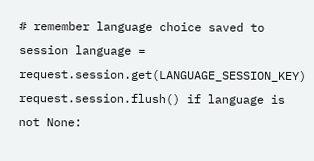# remember language choice saved to session language = request.session.get(LANGUAGE_SESSION_KEY) request.session.flush() if language is not None: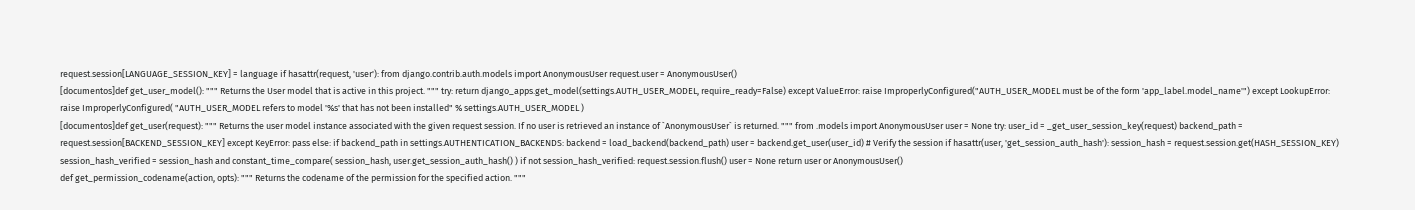request.session[LANGUAGE_SESSION_KEY] = language if hasattr(request, 'user'): from django.contrib.auth.models import AnonymousUser request.user = AnonymousUser()
[documentos]def get_user_model(): """ Returns the User model that is active in this project. """ try: return django_apps.get_model(settings.AUTH_USER_MODEL, require_ready=False) except ValueError: raise ImproperlyConfigured("AUTH_USER_MODEL must be of the form 'app_label.model_name'") except LookupError: raise ImproperlyConfigured( "AUTH_USER_MODEL refers to model '%s' that has not been installed" % settings.AUTH_USER_MODEL )
[documentos]def get_user(request): """ Returns the user model instance associated with the given request session. If no user is retrieved an instance of `AnonymousUser` is returned. """ from .models import AnonymousUser user = None try: user_id = _get_user_session_key(request) backend_path = request.session[BACKEND_SESSION_KEY] except KeyError: pass else: if backend_path in settings.AUTHENTICATION_BACKENDS: backend = load_backend(backend_path) user = backend.get_user(user_id) # Verify the session if hasattr(user, 'get_session_auth_hash'): session_hash = request.session.get(HASH_SESSION_KEY) session_hash_verified = session_hash and constant_time_compare( session_hash, user.get_session_auth_hash() ) if not session_hash_verified: request.session.flush() user = None return user or AnonymousUser()
def get_permission_codename(action, opts): """ Returns the codename of the permission for the specified action. """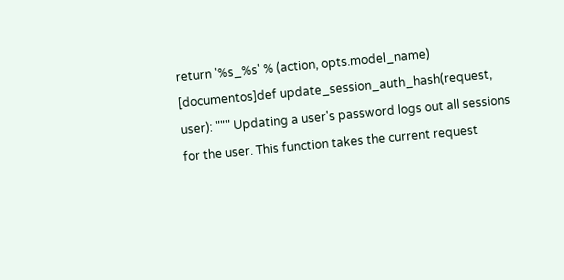return '%s_%s' % (action, opts.model_name)
[documentos]def update_session_auth_hash(request, user): """ Updating a user's password logs out all sessions for the user. This function takes the current request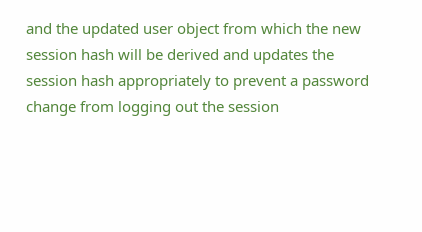and the updated user object from which the new session hash will be derived and updates the session hash appropriately to prevent a password change from logging out the session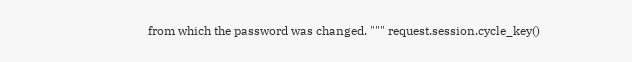from which the password was changed. """ request.session.cycle_key()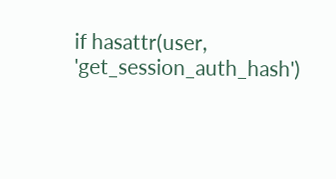if hasattr(user, 'get_session_auth_hash')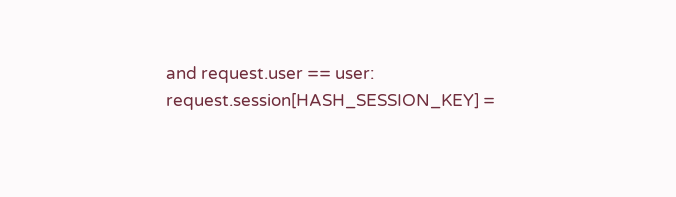and request.user == user: request.session[HASH_SESSION_KEY] =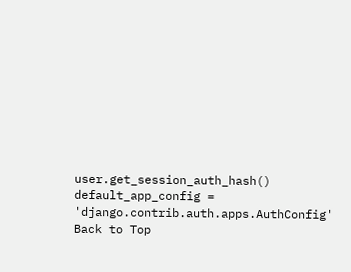user.get_session_auth_hash()
default_app_config = 'django.contrib.auth.apps.AuthConfig'
Back to Top